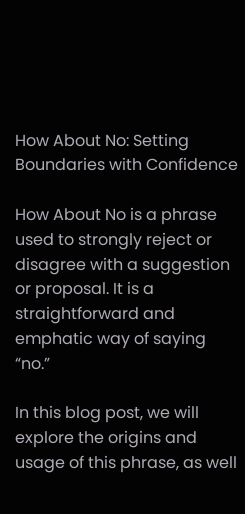How About No: Setting Boundaries with Confidence

How About No is a phrase used to strongly reject or disagree with a suggestion or proposal. It is a straightforward and emphatic way of saying “no.”

In this blog post, we will explore the origins and usage of this phrase, as well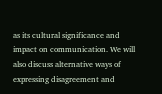as its cultural significance and impact on communication. We will also discuss alternative ways of expressing disagreement and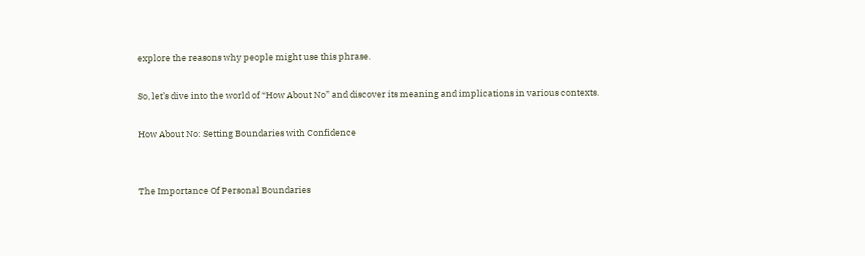explore the reasons why people might use this phrase.

So, let’s dive into the world of “How About No” and discover its meaning and implications in various contexts.

How About No: Setting Boundaries with Confidence


The Importance Of Personal Boundaries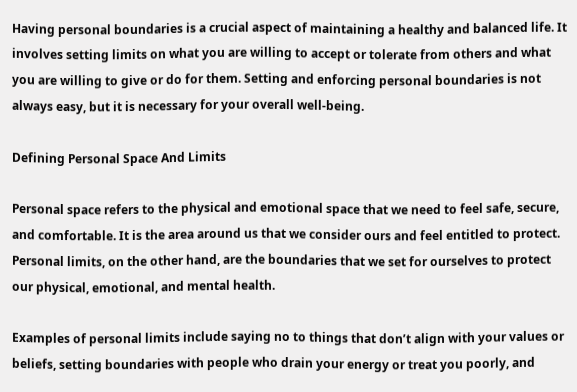Having personal boundaries is a crucial aspect of maintaining a healthy and balanced life. It involves setting limits on what you are willing to accept or tolerate from others and what you are willing to give or do for them. Setting and enforcing personal boundaries is not always easy, but it is necessary for your overall well-being.

Defining Personal Space And Limits

Personal space refers to the physical and emotional space that we need to feel safe, secure, and comfortable. It is the area around us that we consider ours and feel entitled to protect. Personal limits, on the other hand, are the boundaries that we set for ourselves to protect our physical, emotional, and mental health.

Examples of personal limits include saying no to things that don’t align with your values or beliefs, setting boundaries with people who drain your energy or treat you poorly, and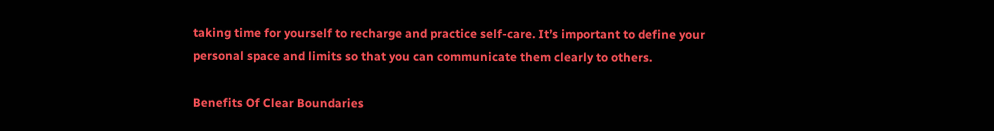taking time for yourself to recharge and practice self-care. It’s important to define your personal space and limits so that you can communicate them clearly to others.

Benefits Of Clear Boundaries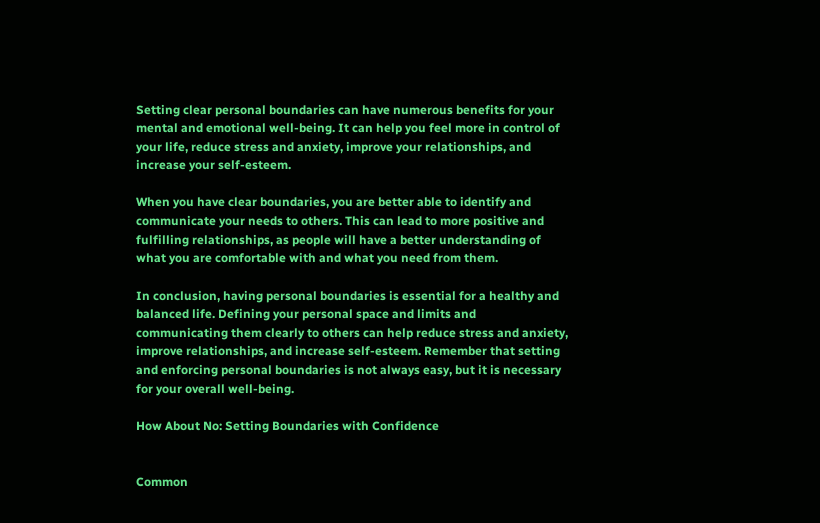Setting clear personal boundaries can have numerous benefits for your mental and emotional well-being. It can help you feel more in control of your life, reduce stress and anxiety, improve your relationships, and increase your self-esteem.

When you have clear boundaries, you are better able to identify and communicate your needs to others. This can lead to more positive and fulfilling relationships, as people will have a better understanding of what you are comfortable with and what you need from them.

In conclusion, having personal boundaries is essential for a healthy and balanced life. Defining your personal space and limits and communicating them clearly to others can help reduce stress and anxiety, improve relationships, and increase self-esteem. Remember that setting and enforcing personal boundaries is not always easy, but it is necessary for your overall well-being.

How About No: Setting Boundaries with Confidence


Common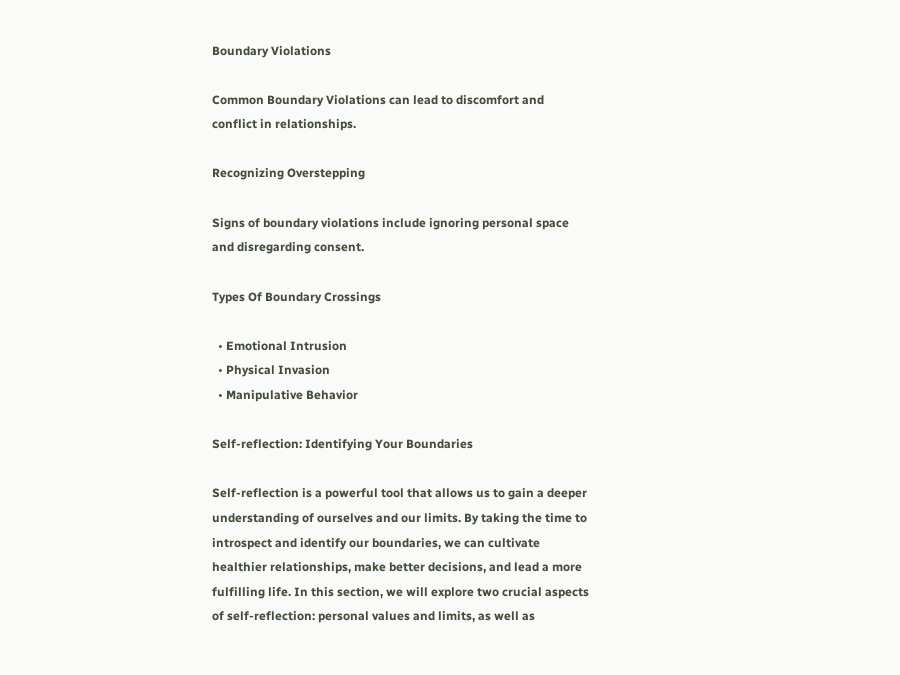Boundary Violations

Common Boundary Violations can lead to discomfort and conflict in relationships.

Recognizing Overstepping

Signs of boundary violations include ignoring personal space and disregarding consent.

Types Of Boundary Crossings

  • Emotional Intrusion
  • Physical Invasion
  • Manipulative Behavior

Self-reflection: Identifying Your Boundaries

Self-reflection is a powerful tool that allows us to gain a deeper understanding of ourselves and our limits. By taking the time to introspect and identify our boundaries, we can cultivate healthier relationships, make better decisions, and lead a more fulfilling life. In this section, we will explore two crucial aspects of self-reflection: personal values and limits, as well as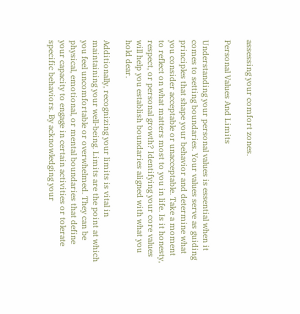assessing your comfort zones.

Personal Values And Limits

Understanding your personal values is essential when it comes to setting boundaries. Your values serve as guiding principles that shape your behavior and determine what you consider acceptable or unacceptable. Take a moment to reflect on what matters most to you in life. Is it honesty, respect, or personal growth? Identifying your core values will help you establish boundaries aligned with what you hold dear.

Additionally, recognizing your limits is vital in maintaining your well-being. Limits are the point at which you feel uncomfortable or overwhelmed. They can be physical, emotional, or mental boundaries that define your capacity to engage in certain activities or tolerate specific behaviors. By acknowledging your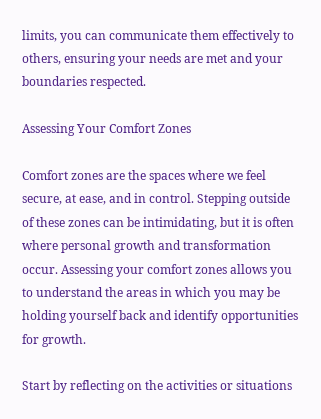limits, you can communicate them effectively to others, ensuring your needs are met and your boundaries respected.

Assessing Your Comfort Zones

Comfort zones are the spaces where we feel secure, at ease, and in control. Stepping outside of these zones can be intimidating, but it is often where personal growth and transformation occur. Assessing your comfort zones allows you to understand the areas in which you may be holding yourself back and identify opportunities for growth.

Start by reflecting on the activities or situations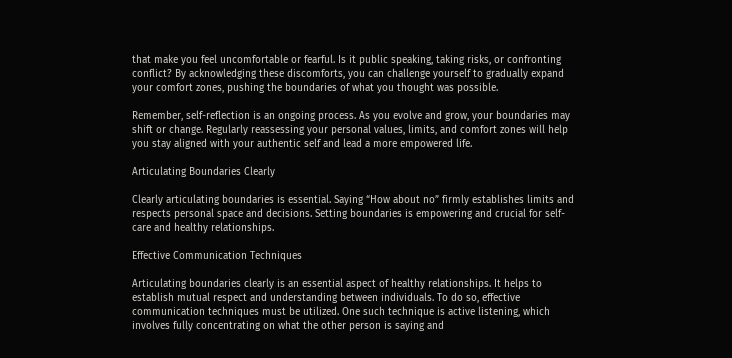that make you feel uncomfortable or fearful. Is it public speaking, taking risks, or confronting conflict? By acknowledging these discomforts, you can challenge yourself to gradually expand your comfort zones, pushing the boundaries of what you thought was possible.

Remember, self-reflection is an ongoing process. As you evolve and grow, your boundaries may shift or change. Regularly reassessing your personal values, limits, and comfort zones will help you stay aligned with your authentic self and lead a more empowered life.

Articulating Boundaries Clearly

Clearly articulating boundaries is essential. Saying “How about no” firmly establishes limits and respects personal space and decisions. Setting boundaries is empowering and crucial for self-care and healthy relationships.

Effective Communication Techniques

Articulating boundaries clearly is an essential aspect of healthy relationships. It helps to establish mutual respect and understanding between individuals. To do so, effective communication techniques must be utilized. One such technique is active listening, which involves fully concentrating on what the other person is saying and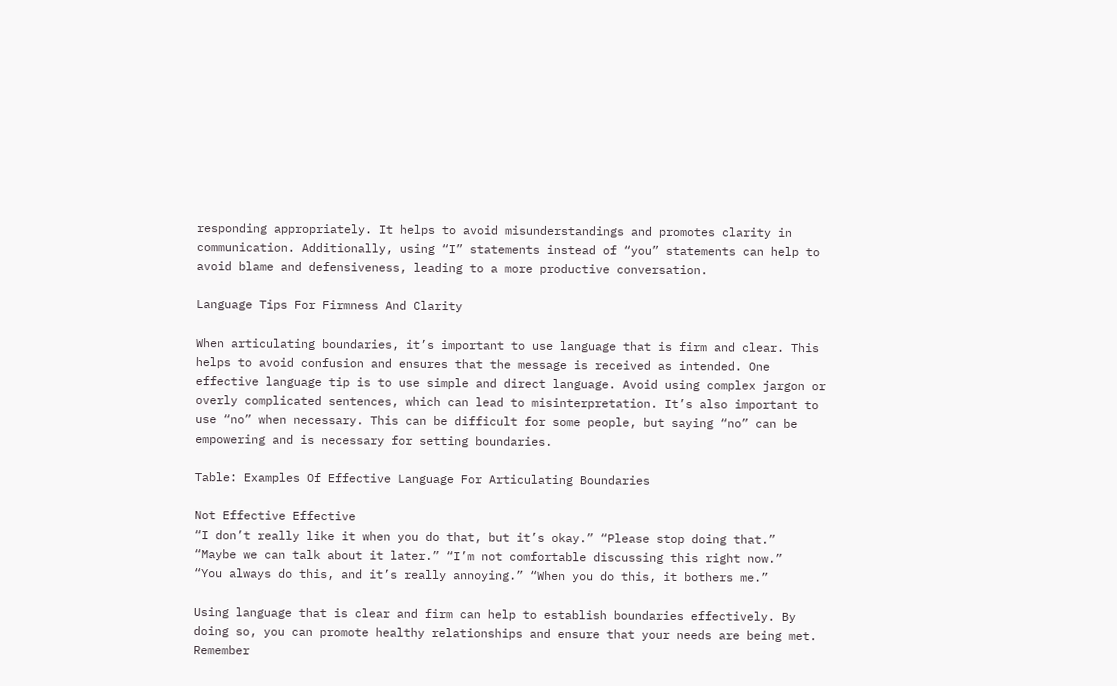responding appropriately. It helps to avoid misunderstandings and promotes clarity in communication. Additionally, using “I” statements instead of “you” statements can help to avoid blame and defensiveness, leading to a more productive conversation.

Language Tips For Firmness And Clarity

When articulating boundaries, it’s important to use language that is firm and clear. This helps to avoid confusion and ensures that the message is received as intended. One effective language tip is to use simple and direct language. Avoid using complex jargon or overly complicated sentences, which can lead to misinterpretation. It’s also important to use “no” when necessary. This can be difficult for some people, but saying “no” can be empowering and is necessary for setting boundaries.

Table: Examples Of Effective Language For Articulating Boundaries

Not Effective Effective
“I don’t really like it when you do that, but it’s okay.” “Please stop doing that.”
“Maybe we can talk about it later.” “I’m not comfortable discussing this right now.”
“You always do this, and it’s really annoying.” “When you do this, it bothers me.”

Using language that is clear and firm can help to establish boundaries effectively. By doing so, you can promote healthy relationships and ensure that your needs are being met. Remember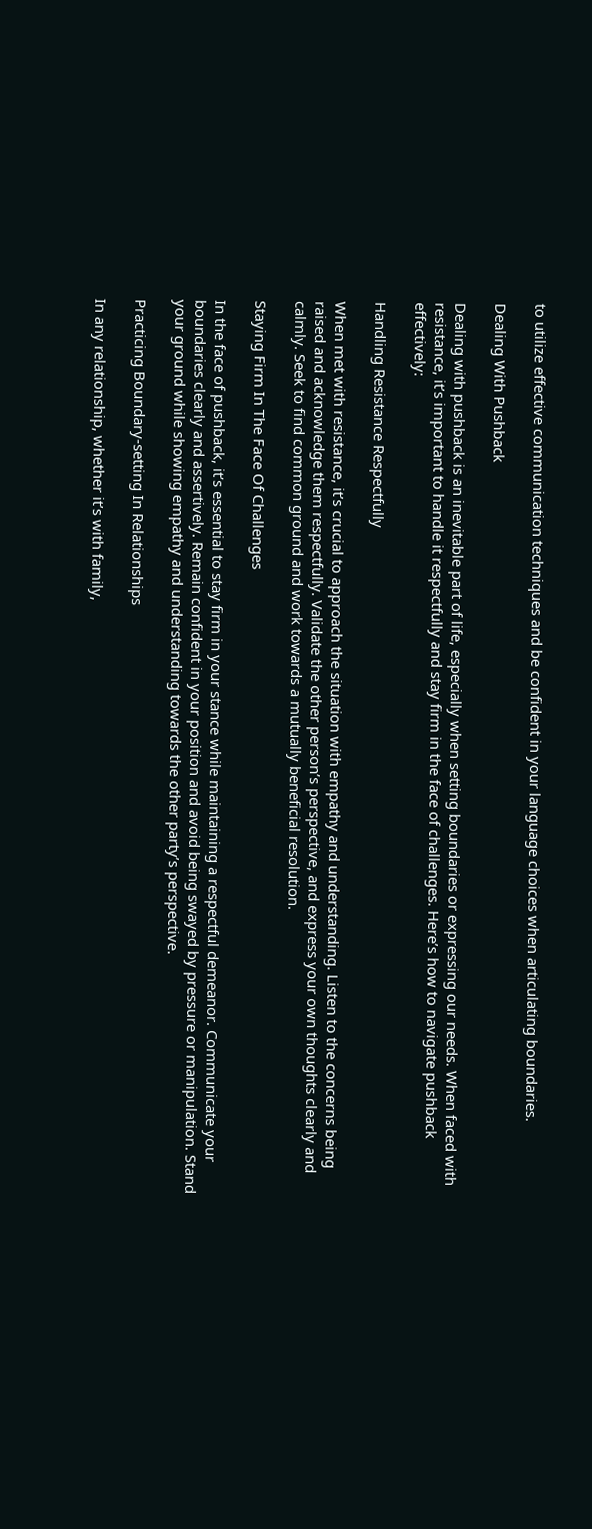to utilize effective communication techniques and be confident in your language choices when articulating boundaries.

Dealing With Pushback

Dealing with pushback is an inevitable part of life, especially when setting boundaries or expressing our needs. When faced with resistance, it’s important to handle it respectfully and stay firm in the face of challenges. Here’s how to navigate pushback effectively:

Handling Resistance Respectfully

When met with resistance, it’s crucial to approach the situation with empathy and understanding. Listen to the concerns being raised and acknowledge them respectfully. Validate the other person’s perspective, and express your own thoughts clearly and calmly. Seek to find common ground and work towards a mutually beneficial resolution.

Staying Firm In The Face Of Challenges

In the face of pushback, it’s essential to stay firm in your stance while maintaining a respectful demeanor. Communicate your boundaries clearly and assertively. Remain confident in your position and avoid being swayed by pressure or manipulation. Stand your ground while showing empathy and understanding towards the other party’s perspective.

Practicing Boundary-setting In Relationships

In any relationship, whether it’s with family,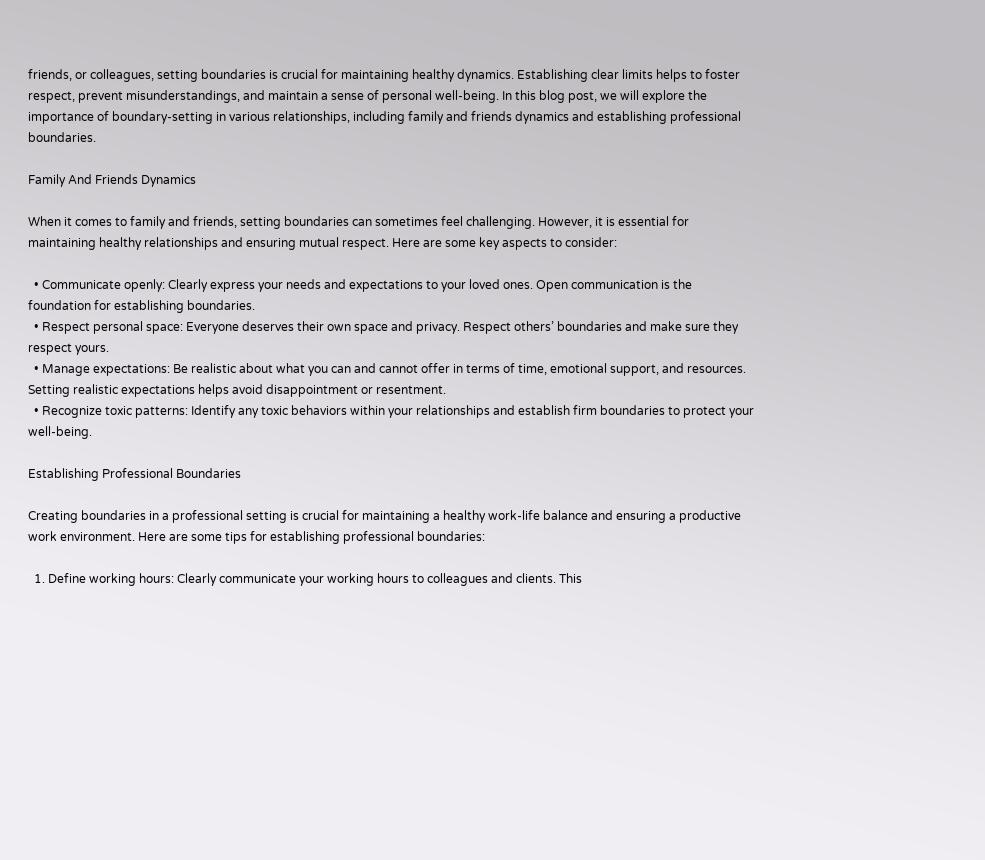friends, or colleagues, setting boundaries is crucial for maintaining healthy dynamics. Establishing clear limits helps to foster respect, prevent misunderstandings, and maintain a sense of personal well-being. In this blog post, we will explore the importance of boundary-setting in various relationships, including family and friends dynamics and establishing professional boundaries.

Family And Friends Dynamics

When it comes to family and friends, setting boundaries can sometimes feel challenging. However, it is essential for maintaining healthy relationships and ensuring mutual respect. Here are some key aspects to consider:

  • Communicate openly: Clearly express your needs and expectations to your loved ones. Open communication is the foundation for establishing boundaries.
  • Respect personal space: Everyone deserves their own space and privacy. Respect others’ boundaries and make sure they respect yours.
  • Manage expectations: Be realistic about what you can and cannot offer in terms of time, emotional support, and resources. Setting realistic expectations helps avoid disappointment or resentment.
  • Recognize toxic patterns: Identify any toxic behaviors within your relationships and establish firm boundaries to protect your well-being.

Establishing Professional Boundaries

Creating boundaries in a professional setting is crucial for maintaining a healthy work-life balance and ensuring a productive work environment. Here are some tips for establishing professional boundaries:

  1. Define working hours: Clearly communicate your working hours to colleagues and clients. This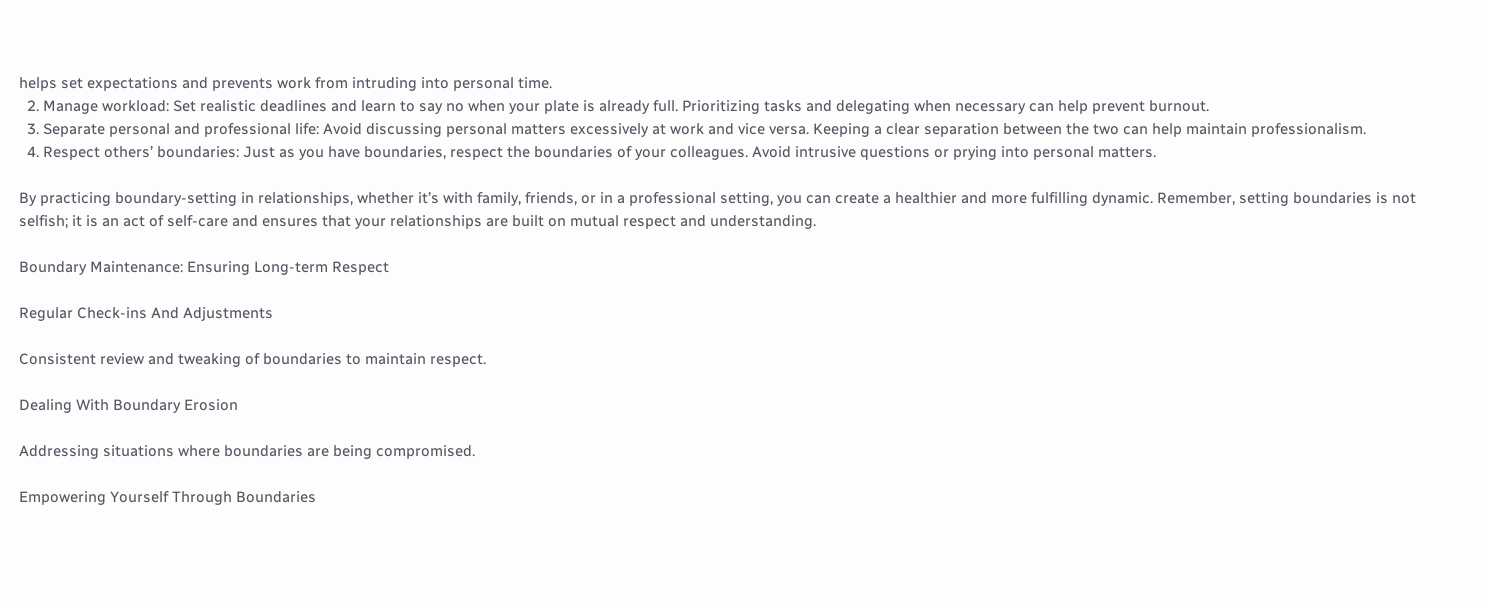helps set expectations and prevents work from intruding into personal time.
  2. Manage workload: Set realistic deadlines and learn to say no when your plate is already full. Prioritizing tasks and delegating when necessary can help prevent burnout.
  3. Separate personal and professional life: Avoid discussing personal matters excessively at work and vice versa. Keeping a clear separation between the two can help maintain professionalism.
  4. Respect others’ boundaries: Just as you have boundaries, respect the boundaries of your colleagues. Avoid intrusive questions or prying into personal matters.

By practicing boundary-setting in relationships, whether it’s with family, friends, or in a professional setting, you can create a healthier and more fulfilling dynamic. Remember, setting boundaries is not selfish; it is an act of self-care and ensures that your relationships are built on mutual respect and understanding.

Boundary Maintenance: Ensuring Long-term Respect

Regular Check-ins And Adjustments

Consistent review and tweaking of boundaries to maintain respect.

Dealing With Boundary Erosion

Addressing situations where boundaries are being compromised.

Empowering Yourself Through Boundaries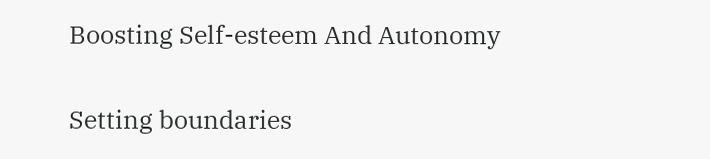Boosting Self-esteem And Autonomy

Setting boundaries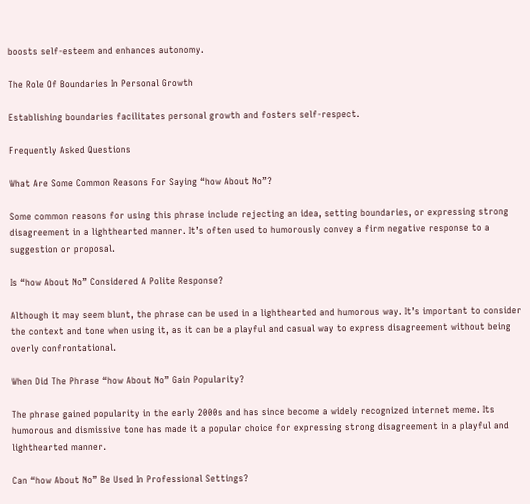boosts self-esteem and enhances autonomy.

The Role Of Boundaries In Personal Growth

Establishing boundaries facilitates personal growth and fosters self-respect.

Frequently Asked Questions

What Are Some Common Reasons For Saying “how About No”?

Some common reasons for using this phrase include rejecting an idea, setting boundaries, or expressing strong disagreement in a lighthearted manner. It’s often used to humorously convey a firm negative response to a suggestion or proposal.

Is “how About No” Considered A Polite Response?

Although it may seem blunt, the phrase can be used in a lighthearted and humorous way. It’s important to consider the context and tone when using it, as it can be a playful and casual way to express disagreement without being overly confrontational.

When Did The Phrase “how About No” Gain Popularity?

The phrase gained popularity in the early 2000s and has since become a widely recognized internet meme. Its humorous and dismissive tone has made it a popular choice for expressing strong disagreement in a playful and lighthearted manner.

Can “how About No” Be Used In Professional Settings?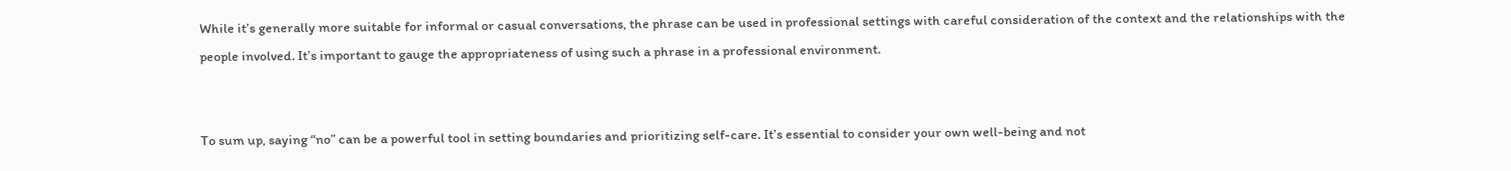While it’s generally more suitable for informal or casual conversations, the phrase can be used in professional settings with careful consideration of the context and the relationships with the people involved. It’s important to gauge the appropriateness of using such a phrase in a professional environment.


To sum up, saying “no” can be a powerful tool in setting boundaries and prioritizing self-care. It’s essential to consider your own well-being and not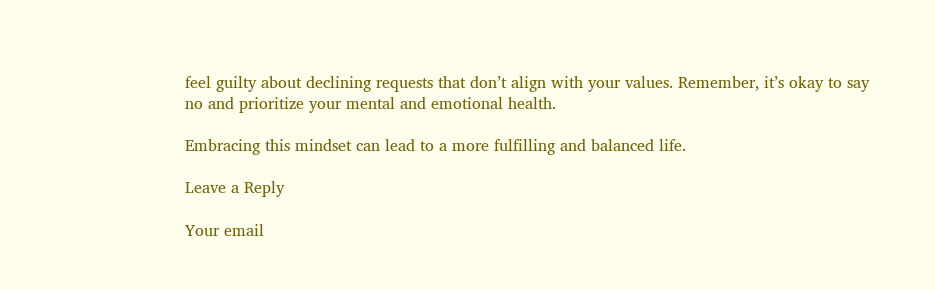feel guilty about declining requests that don’t align with your values. Remember, it’s okay to say no and prioritize your mental and emotional health.

Embracing this mindset can lead to a more fulfilling and balanced life.

Leave a Reply

Your email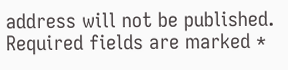address will not be published. Required fields are marked *